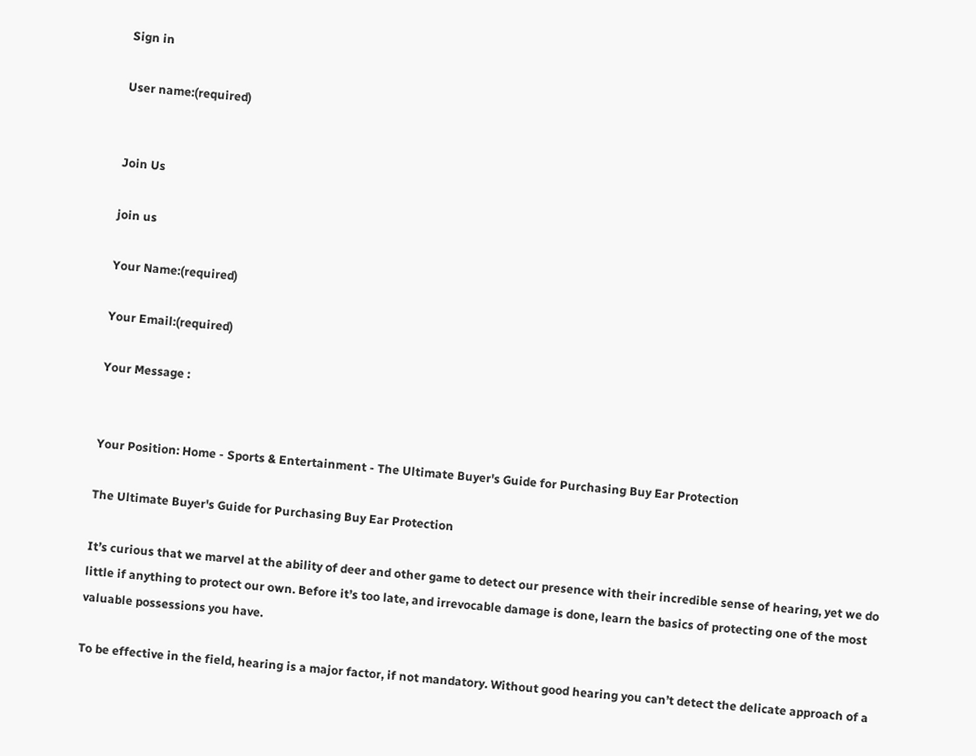Sign in

User name:(required)


Join Us

join us

Your Name:(required)

Your Email:(required)

Your Message :


Your Position: Home - Sports & Entertainment - The Ultimate Buyer's Guide for Purchasing Buy Ear Protection

The Ultimate Buyer's Guide for Purchasing Buy Ear Protection

It’s curious that we marvel at the ability of deer and other game to detect our presence with their incredible sense of hearing, yet we do little if anything to protect our own. Before it’s too late, and irrevocable damage is done, learn the basics of protecting one of the most valuable possessions you have.

To be effective in the field, hearing is a major factor, if not mandatory. Without good hearing you can’t detect the delicate approach of a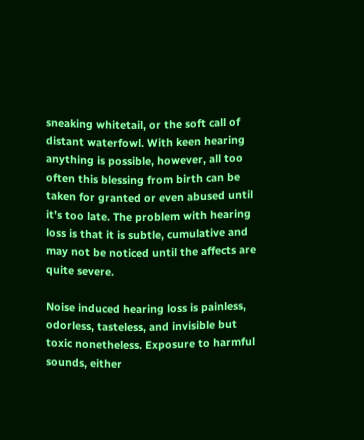sneaking whitetail, or the soft call of distant waterfowl. With keen hearing anything is possible, however, all too often this blessing from birth can be taken for granted or even abused until it’s too late. The problem with hearing loss is that it is subtle, cumulative and may not be noticed until the affects are quite severe.

Noise induced hearing loss is painless, odorless, tasteless, and invisible but toxic nonetheless. Exposure to harmful sounds, either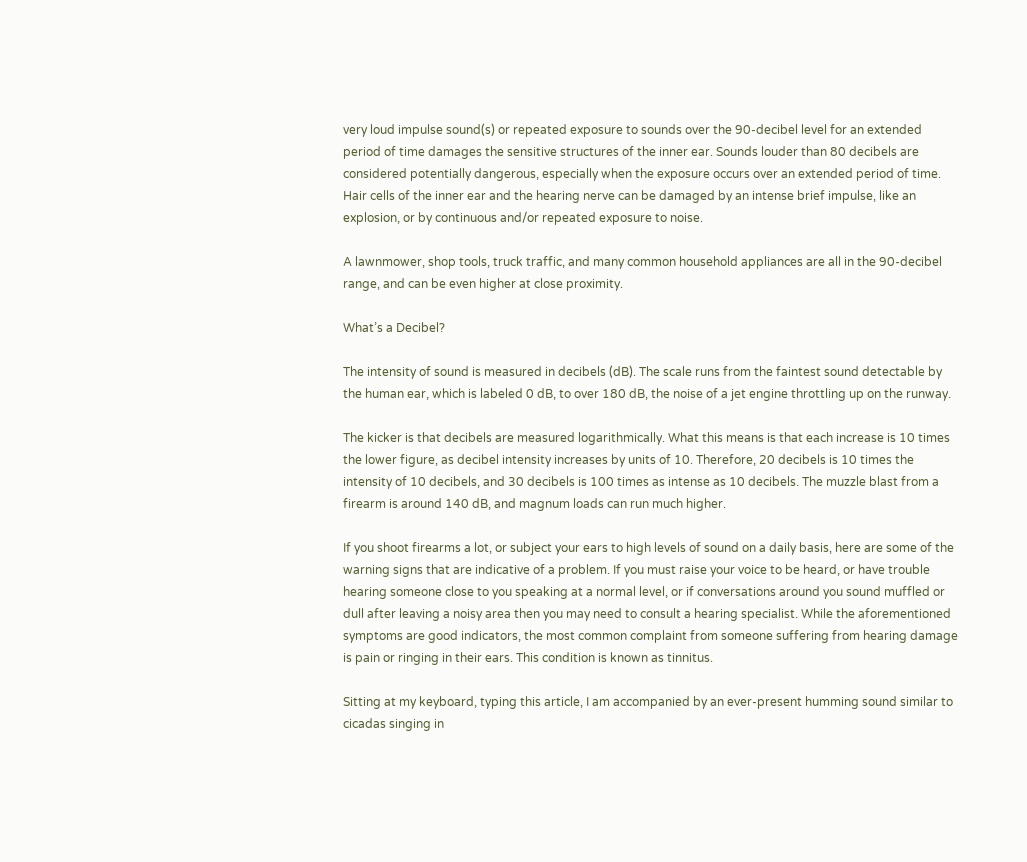very loud impulse sound(s) or repeated exposure to sounds over the 90-decibel level for an extended period of time damages the sensitive structures of the inner ear. Sounds louder than 80 decibels are considered potentially dangerous, especially when the exposure occurs over an extended period of time. Hair cells of the inner ear and the hearing nerve can be damaged by an intense brief impulse, like an explosion, or by continuous and/or repeated exposure to noise.

A lawnmower, shop tools, truck traffic, and many common household appliances are all in the 90-decibel range, and can be even higher at close proximity.

What’s a Decibel?

The intensity of sound is measured in decibels (dB). The scale runs from the faintest sound detectable by the human ear, which is labeled 0 dB, to over 180 dB, the noise of a jet engine throttling up on the runway.

The kicker is that decibels are measured logarithmically. What this means is that each increase is 10 times the lower figure, as decibel intensity increases by units of 10. Therefore, 20 decibels is 10 times the intensity of 10 decibels, and 30 decibels is 100 times as intense as 10 decibels. The muzzle blast from a firearm is around 140 dB, and magnum loads can run much higher.

If you shoot firearms a lot, or subject your ears to high levels of sound on a daily basis, here are some of the warning signs that are indicative of a problem. If you must raise your voice to be heard, or have trouble hearing someone close to you speaking at a normal level, or if conversations around you sound muffled or dull after leaving a noisy area then you may need to consult a hearing specialist. While the aforementioned symptoms are good indicators, the most common complaint from someone suffering from hearing damage is pain or ringing in their ears. This condition is known as tinnitus.

Sitting at my keyboard, typing this article, I am accompanied by an ever-present humming sound similar to cicadas singing in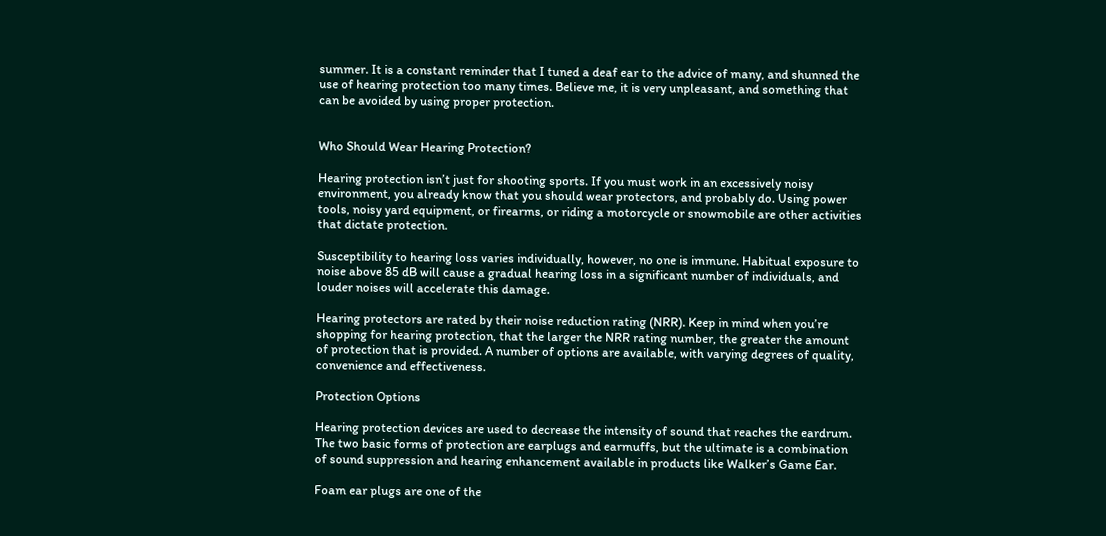summer. It is a constant reminder that I tuned a deaf ear to the advice of many, and shunned the use of hearing protection too many times. Believe me, it is very unpleasant, and something that can be avoided by using proper protection.


Who Should Wear Hearing Protection?

Hearing protection isn’t just for shooting sports. If you must work in an excessively noisy environment, you already know that you should wear protectors, and probably do. Using power tools, noisy yard equipment, or firearms, or riding a motorcycle or snowmobile are other activities that dictate protection.

Susceptibility to hearing loss varies individually, however, no one is immune. Habitual exposure to noise above 85 dB will cause a gradual hearing loss in a significant number of individuals, and louder noises will accelerate this damage.

Hearing protectors are rated by their noise reduction rating (NRR). Keep in mind when you’re shopping for hearing protection, that the larger the NRR rating number, the greater the amount of protection that is provided. A number of options are available, with varying degrees of quality, convenience and effectiveness.

Protection Options

Hearing protection devices are used to decrease the intensity of sound that reaches the eardrum. The two basic forms of protection are earplugs and earmuffs, but the ultimate is a combination of sound suppression and hearing enhancement available in products like Walker’s Game Ear.

Foam ear plugs are one of the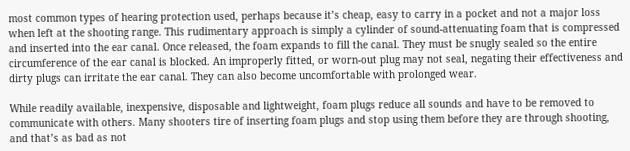most common types of hearing protection used, perhaps because it’s cheap, easy to carry in a pocket and not a major loss when left at the shooting range. This rudimentary approach is simply a cylinder of sound-attenuating foam that is compressed and inserted into the ear canal. Once released, the foam expands to fill the canal. They must be snugly sealed so the entire circumference of the ear canal is blocked. An improperly fitted, or worn-out plug may not seal, negating their effectiveness and dirty plugs can irritate the ear canal. They can also become uncomfortable with prolonged wear.

While readily available, inexpensive, disposable and lightweight, foam plugs reduce all sounds and have to be removed to communicate with others. Many shooters tire of inserting foam plugs and stop using them before they are through shooting, and that’s as bad as not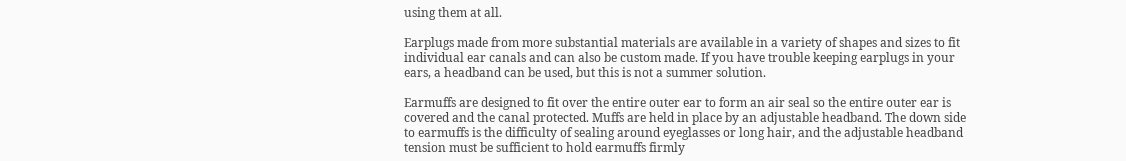using them at all.

Earplugs made from more substantial materials are available in a variety of shapes and sizes to fit individual ear canals and can also be custom made. If you have trouble keeping earplugs in your ears, a headband can be used, but this is not a summer solution.

Earmuffs are designed to fit over the entire outer ear to form an air seal so the entire outer ear is covered and the canal protected. Muffs are held in place by an adjustable headband. The down side to earmuffs is the difficulty of sealing around eyeglasses or long hair, and the adjustable headband tension must be sufficient to hold earmuffs firmly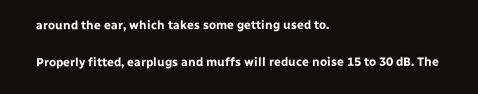around the ear, which takes some getting used to.

Properly fitted, earplugs and muffs will reduce noise 15 to 30 dB. The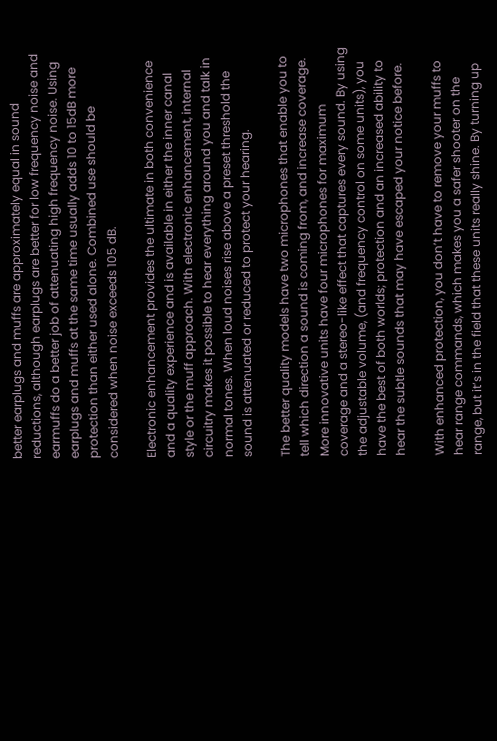better earplugs and muffs are approximately equal in sound reductions, although earplugs are better for low frequency noise and earmuffs do a better job of attenuating high frequency noise. Using earplugs and muffs at the same time usually adds 10 to 15dB more protection than either used alone. Combined use should be considered when noise exceeds 105 dB.

Electronic enhancement provides the ultimate in both convenience and a quality experience and is available in either the inner canal style or the muff approach. With electronic enhancement, internal circuitry makes it possible to hear everything around you and talk in normal tones. When loud noises rise above a preset threshold the sound is attenuated or reduced to protect your hearing.

The better quality models have two microphones that enable you to tell which direction a sound is coming from, and increase coverage. More innovative units have four microphones for maximum coverage and a stereo-like effect that captures every sound. By using the adjustable volume, (and frequency control on some units), you have the best of both worlds; protection and an increased ability to hear the subtle sounds that may have escaped your notice before.

With enhanced protection, you don’t have to remove your muffs to hear range commands, which makes you a safer shooter on the range, but it’s in the field that these units really shine. By turning up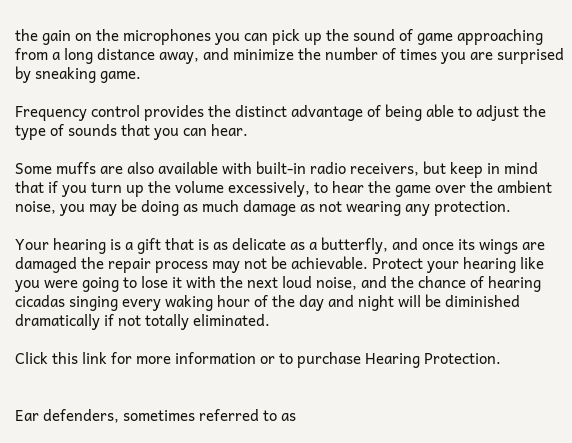the gain on the microphones you can pick up the sound of game approaching from a long distance away, and minimize the number of times you are surprised by sneaking game.

Frequency control provides the distinct advantage of being able to adjust the type of sounds that you can hear.

Some muffs are also available with built-in radio receivers, but keep in mind that if you turn up the volume excessively, to hear the game over the ambient noise, you may be doing as much damage as not wearing any protection.

Your hearing is a gift that is as delicate as a butterfly, and once its wings are damaged the repair process may not be achievable. Protect your hearing like you were going to lose it with the next loud noise, and the chance of hearing cicadas singing every waking hour of the day and night will be diminished dramatically if not totally eliminated.

Click this link for more information or to purchase Hearing Protection.


Ear defenders, sometimes referred to as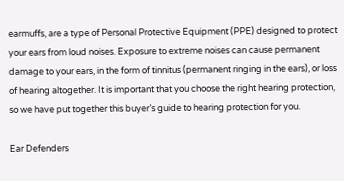earmuffs, are a type of Personal Protective Equipment (PPE) designed to protect your ears from loud noises. Exposure to extreme noises can cause permanent damage to your ears, in the form of tinnitus (permanent ringing in the ears), or loss of hearing altogether. It is important that you choose the right hearing protection, so we have put together this buyer’s guide to hearing protection for you.

Ear Defenders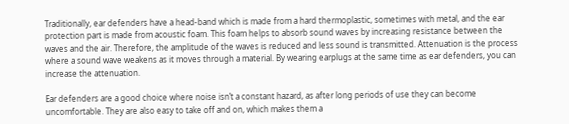Traditionally, ear defenders have a head-band which is made from a hard thermoplastic, sometimes with metal, and the ear protection part is made from acoustic foam. This foam helps to absorb sound waves by increasing resistance between the waves and the air. Therefore, the amplitude of the waves is reduced and less sound is transmitted. Attenuation is the process where a sound wave weakens as it moves through a material. By wearing earplugs at the same time as ear defenders, you can increase the attenuation.

Ear defenders are a good choice where noise isn’t a constant hazard, as after long periods of use they can become uncomfortable. They are also easy to take off and on, which makes them a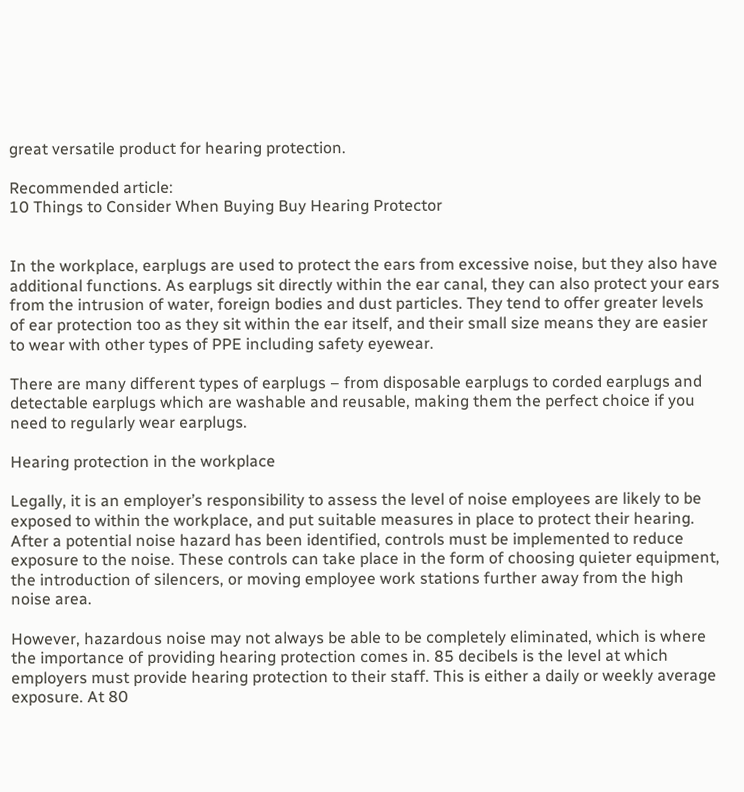great versatile product for hearing protection.

Recommended article:
10 Things to Consider When Buying Buy Hearing Protector


In the workplace, earplugs are used to protect the ears from excessive noise, but they also have additional functions. As earplugs sit directly within the ear canal, they can also protect your ears from the intrusion of water, foreign bodies and dust particles. They tend to offer greater levels of ear protection too as they sit within the ear itself, and their small size means they are easier to wear with other types of PPE including safety eyewear.

There are many different types of earplugs – from disposable earplugs to corded earplugs and detectable earplugs which are washable and reusable, making them the perfect choice if you need to regularly wear earplugs.

Hearing protection in the workplace

Legally, it is an employer’s responsibility to assess the level of noise employees are likely to be exposed to within the workplace, and put suitable measures in place to protect their hearing. After a potential noise hazard has been identified, controls must be implemented to reduce exposure to the noise. These controls can take place in the form of choosing quieter equipment, the introduction of silencers, or moving employee work stations further away from the high noise area.

However, hazardous noise may not always be able to be completely eliminated, which is where the importance of providing hearing protection comes in. 85 decibels is the level at which employers must provide hearing protection to their staff. This is either a daily or weekly average exposure. At 80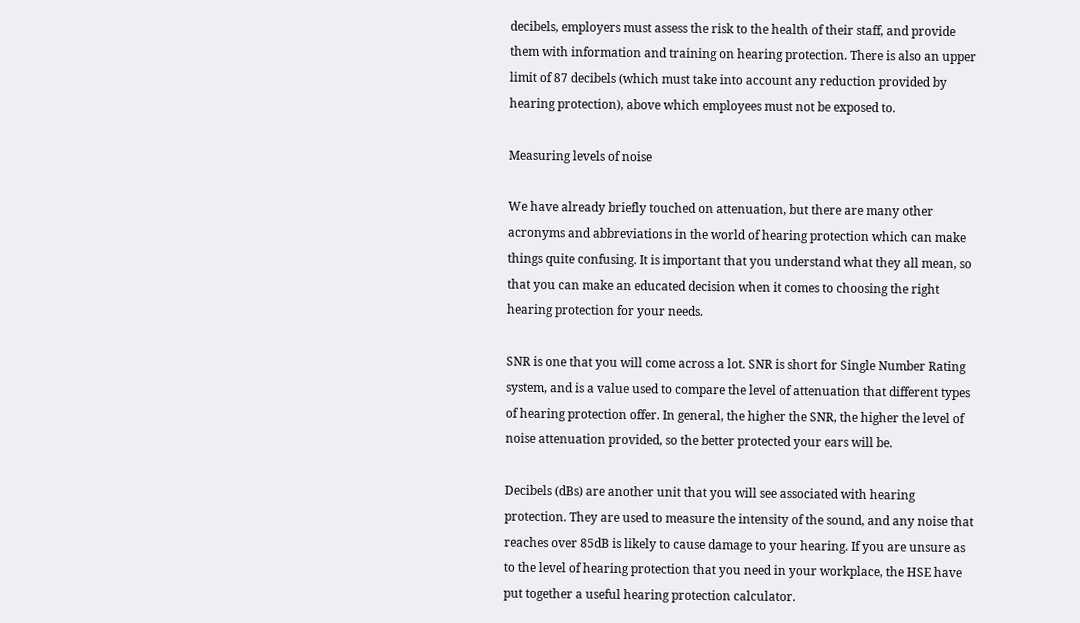decibels, employers must assess the risk to the health of their staff, and provide them with information and training on hearing protection. There is also an upper limit of 87 decibels (which must take into account any reduction provided by hearing protection), above which employees must not be exposed to.

Measuring levels of noise

We have already briefly touched on attenuation, but there are many other acronyms and abbreviations in the world of hearing protection which can make things quite confusing. It is important that you understand what they all mean, so that you can make an educated decision when it comes to choosing the right hearing protection for your needs.

SNR is one that you will come across a lot. SNR is short for Single Number Rating system, and is a value used to compare the level of attenuation that different types of hearing protection offer. In general, the higher the SNR, the higher the level of noise attenuation provided, so the better protected your ears will be.

Decibels (dBs) are another unit that you will see associated with hearing protection. They are used to measure the intensity of the sound, and any noise that reaches over 85dB is likely to cause damage to your hearing. If you are unsure as to the level of hearing protection that you need in your workplace, the HSE have put together a useful hearing protection calculator.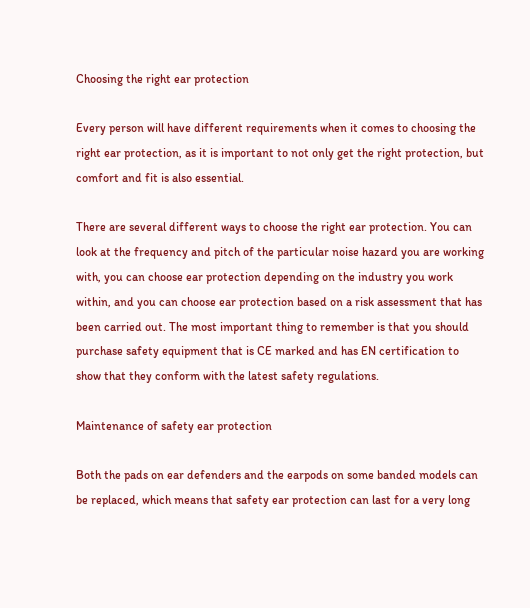Choosing the right ear protection

Every person will have different requirements when it comes to choosing the right ear protection, as it is important to not only get the right protection, but comfort and fit is also essential.

There are several different ways to choose the right ear protection. You can look at the frequency and pitch of the particular noise hazard you are working with, you can choose ear protection depending on the industry you work within, and you can choose ear protection based on a risk assessment that has been carried out. The most important thing to remember is that you should purchase safety equipment that is CE marked and has EN certification to show that they conform with the latest safety regulations.

Maintenance of safety ear protection

Both the pads on ear defenders and the earpods on some banded models can be replaced, which means that safety ear protection can last for a very long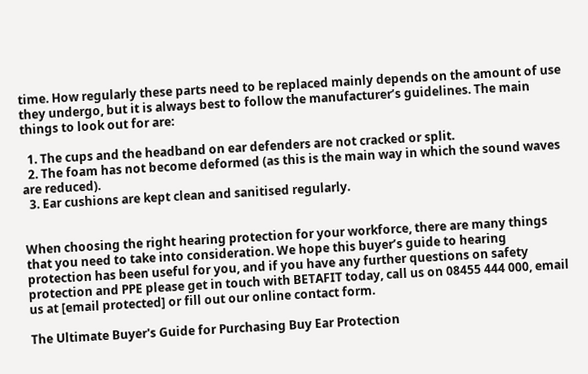time. How regularly these parts need to be replaced mainly depends on the amount of use they undergo, but it is always best to follow the manufacturer’s guidelines. The main things to look out for are:

  1. The cups and the headband on ear defenders are not cracked or split.
  2. The foam has not become deformed (as this is the main way in which the sound waves are reduced).
  3. Ear cushions are kept clean and sanitised regularly.


When choosing the right hearing protection for your workforce, there are many things that you need to take into consideration. We hope this buyer’s guide to hearing protection has been useful for you, and if you have any further questions on safety protection and PPE please get in touch with BETAFIT today, call us on 08455 444 000, email us at [email protected] or fill out our online contact form.

The Ultimate Buyer's Guide for Purchasing Buy Ear Protection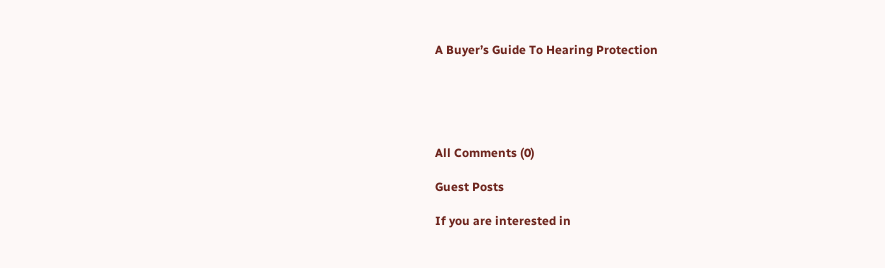A Buyer’s Guide To Hearing Protection





All Comments (0)

Guest Posts

If you are interested in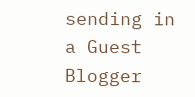sending in a Guest Blogger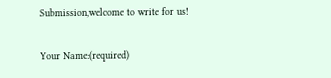Submission,welcome to write for us!

Your Name:(required)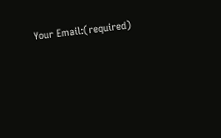Your Email:(required)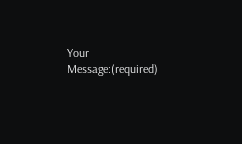Your Message:(required)